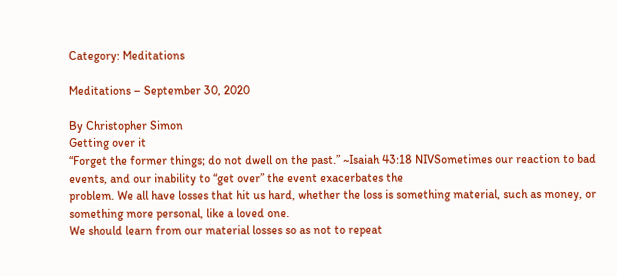Category: Meditations

Meditations – September 30, 2020

By Christopher Simon
Getting over it
“Forget the former things; do not dwell on the past.” ~Isaiah 43:18 NIVSometimes our reaction to bad events, and our inability to “get over” the event exacerbates the
problem. We all have losses that hit us hard, whether the loss is something material, such as money, or something more personal, like a loved one.
We should learn from our material losses so as not to repeat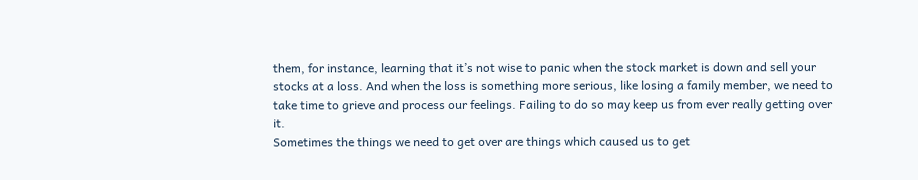them, for instance, learning that it’s not wise to panic when the stock market is down and sell your stocks at a loss. And when the loss is something more serious, like losing a family member, we need to take time to grieve and process our feelings. Failing to do so may keep us from ever really getting over it.
Sometimes the things we need to get over are things which caused us to get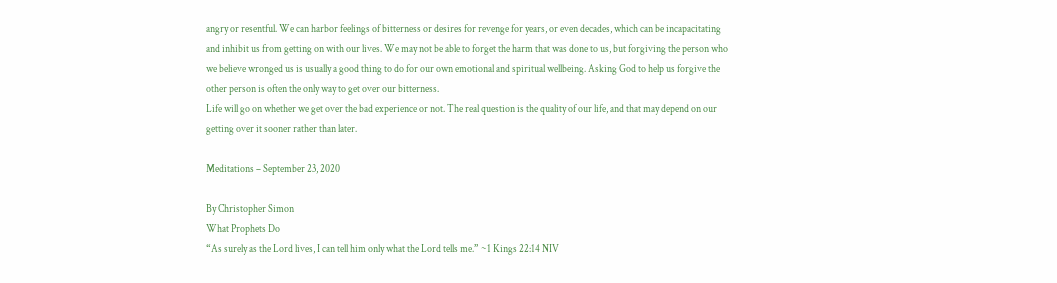angry or resentful. We can harbor feelings of bitterness or desires for revenge for years, or even decades, which can be incapacitating and inhibit us from getting on with our lives. We may not be able to forget the harm that was done to us, but forgiving the person who we believe wronged us is usually a good thing to do for our own emotional and spiritual wellbeing. Asking God to help us forgive the other person is often the only way to get over our bitterness.
Life will go on whether we get over the bad experience or not. The real question is the quality of our life, and that may depend on our getting over it sooner rather than later.

Meditations – September 23, 2020

By Christopher Simon
What Prophets Do
“As surely as the Lord lives, I can tell him only what the Lord tells me.” ~1 Kings 22:14 NIV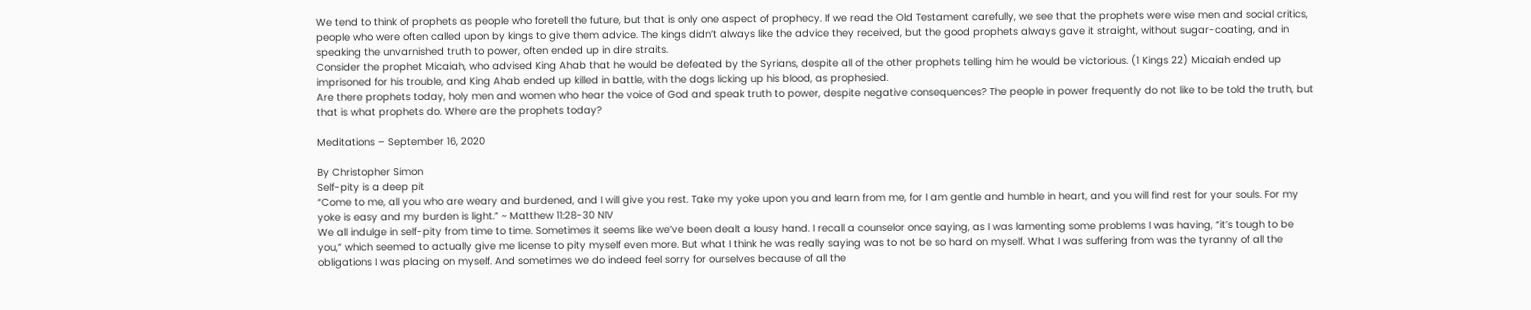We tend to think of prophets as people who foretell the future, but that is only one aspect of prophecy. If we read the Old Testament carefully, we see that the prophets were wise men and social critics, people who were often called upon by kings to give them advice. The kings didn’t always like the advice they received, but the good prophets always gave it straight, without sugar-coating, and in speaking the unvarnished truth to power, often ended up in dire straits.
Consider the prophet Micaiah, who advised King Ahab that he would be defeated by the Syrians, despite all of the other prophets telling him he would be victorious. (1 Kings 22) Micaiah ended up imprisoned for his trouble, and King Ahab ended up killed in battle, with the dogs licking up his blood, as prophesied.
Are there prophets today, holy men and women who hear the voice of God and speak truth to power, despite negative consequences? The people in power frequently do not like to be told the truth, but that is what prophets do. Where are the prophets today?

Meditations – September 16, 2020

By Christopher Simon
Self-pity is a deep pit
“Come to me, all you who are weary and burdened, and I will give you rest. Take my yoke upon you and learn from me, for I am gentle and humble in heart, and you will find rest for your souls. For my yoke is easy and my burden is light.” ~ Matthew 11:28-30 NIV
We all indulge in self-pity from time to time. Sometimes it seems like we’ve been dealt a lousy hand. I recall a counselor once saying, as I was lamenting some problems I was having, “it’s tough to be you,” which seemed to actually give me license to pity myself even more. But what I think he was really saying was to not be so hard on myself. What I was suffering from was the tyranny of all the obligations I was placing on myself. And sometimes we do indeed feel sorry for ourselves because of all the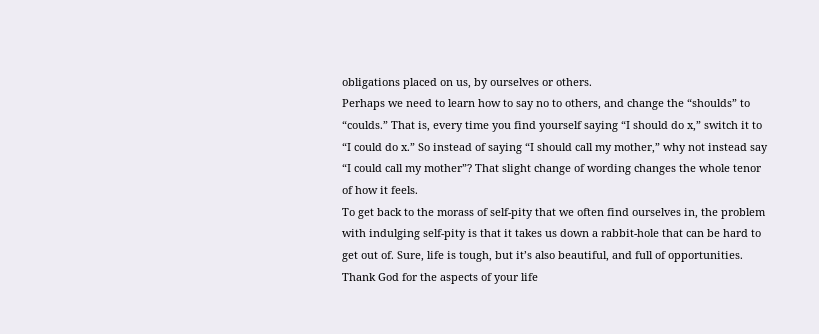obligations placed on us, by ourselves or others.
Perhaps we need to learn how to say no to others, and change the “shoulds” to “coulds.” That is, every time you find yourself saying “I should do x,” switch it to “I could do x.” So instead of saying “I should call my mother,” why not instead say “I could call my mother”? That slight change of wording changes the whole tenor of how it feels.
To get back to the morass of self-pity that we often find ourselves in, the problem with indulging self-pity is that it takes us down a rabbit-hole that can be hard to get out of. Sure, life is tough, but it’s also beautiful, and full of opportunities. Thank God for the aspects of your life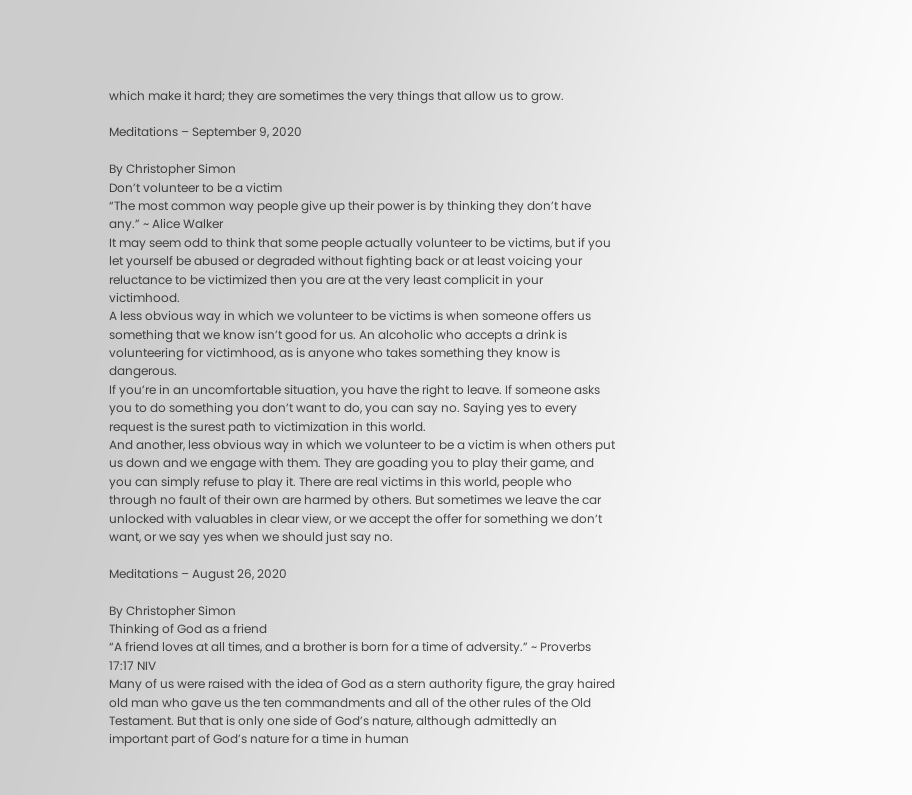which make it hard; they are sometimes the very things that allow us to grow.

Meditations – September 9, 2020

By Christopher Simon
Don’t volunteer to be a victim
“The most common way people give up their power is by thinking they don’t have any.” ~ Alice Walker
It may seem odd to think that some people actually volunteer to be victims, but if you let yourself be abused or degraded without fighting back or at least voicing your reluctance to be victimized then you are at the very least complicit in your victimhood.
A less obvious way in which we volunteer to be victims is when someone offers us something that we know isn’t good for us. An alcoholic who accepts a drink is volunteering for victimhood, as is anyone who takes something they know is dangerous.
If you’re in an uncomfortable situation, you have the right to leave. If someone asks you to do something you don’t want to do, you can say no. Saying yes to every request is the surest path to victimization in this world.
And another, less obvious way in which we volunteer to be a victim is when others put us down and we engage with them. They are goading you to play their game, and you can simply refuse to play it. There are real victims in this world, people who through no fault of their own are harmed by others. But sometimes we leave the car unlocked with valuables in clear view, or we accept the offer for something we don’t want, or we say yes when we should just say no.

Meditations – August 26, 2020

By Christopher Simon
Thinking of God as a friend
“A friend loves at all times, and a brother is born for a time of adversity.” ~ Proverbs 17:17 NIV
Many of us were raised with the idea of God as a stern authority figure, the gray haired old man who gave us the ten commandments and all of the other rules of the Old Testament. But that is only one side of God’s nature, although admittedly an important part of God’s nature for a time in human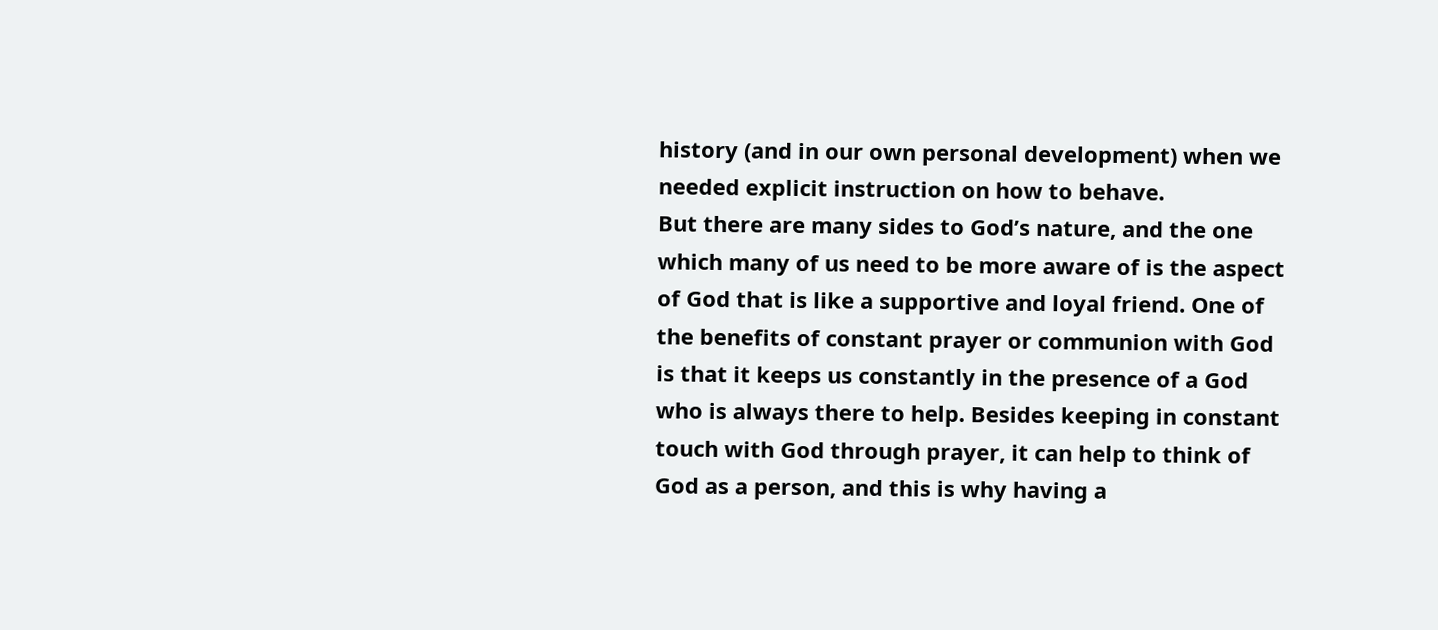history (and in our own personal development) when we needed explicit instruction on how to behave.
But there are many sides to God’s nature, and the one which many of us need to be more aware of is the aspect of God that is like a supportive and loyal friend. One of the benefits of constant prayer or communion with God is that it keeps us constantly in the presence of a God who is always there to help. Besides keeping in constant touch with God through prayer, it can help to think of God as a person, and this is why having a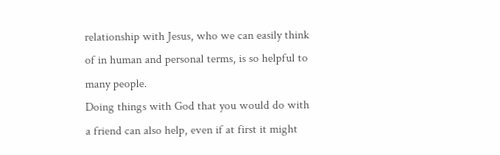relationship with Jesus, who we can easily think of in human and personal terms, is so helpful to many people.
Doing things with God that you would do with a friend can also help, even if at first it might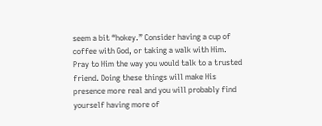seem a bit “hokey.” Consider having a cup of coffee with God, or taking a walk with Him. Pray to Him the way you would talk to a trusted friend. Doing these things will make His presence more real and you will probably find yourself having more of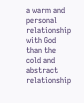a warm and personal relationship with God than the cold and abstract relationship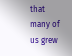that many of us grew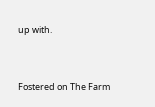up with.


Fostered on The Farm